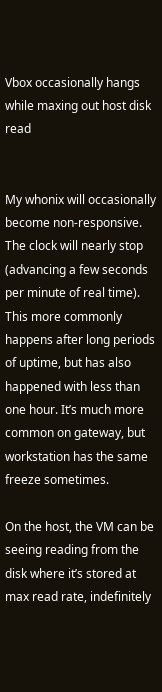Vbox occasionally hangs while maxing out host disk read


My whonix will occasionally become non-responsive. The clock will nearly stop (advancing a few seconds per minute of real time). This more commonly happens after long periods of uptime, but has also happened with less than one hour. It’s much more common on gateway, but workstation has the same freeze sometimes.

On the host, the VM can be seeing reading from the disk where it’s stored at max read rate, indefinitely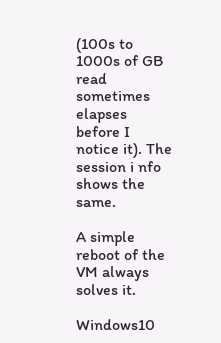(100s to 1000s of GB read sometimes elapses before I notice it). The session i nfo shows the same.

A simple reboot of the VM always solves it.

Windows10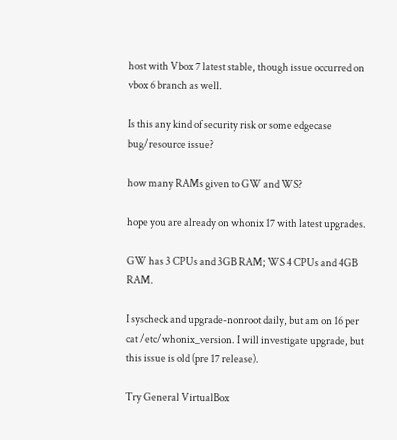host with Vbox 7 latest stable, though issue occurred on vbox 6 branch as well.

Is this any kind of security risk or some edgecase bug/resource issue?

how many RAMs given to GW and WS?

hope you are already on whonix 17 with latest upgrades.

GW has 3 CPUs and 3GB RAM; WS 4 CPUs and 4GB RAM.

I syscheck and upgrade-nonroot daily, but am on 16 per cat /etc/whonix_version. I will investigate upgrade, but this issue is old (pre 17 release).

Try General VirtualBox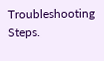Troubleshooting Steps.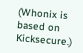(Whonix is based on Kicksecure.)